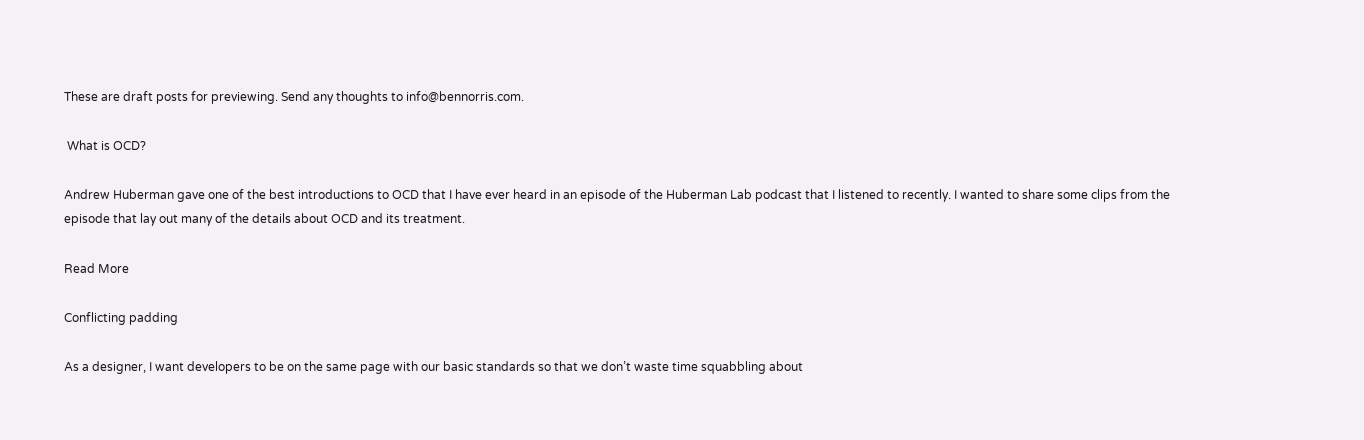These are draft posts for previewing. Send any thoughts to info@bennorris.com.

 What is OCD?

Andrew Huberman gave one of the best introductions to OCD that I have ever heard in an episode of the Huberman Lab podcast that I listened to recently. I wanted to share some clips from the episode that lay out many of the details about OCD and its treatment.

Read More

Conflicting padding

As a designer, I want developers to be on the same page with our basic standards so that we don’t waste time squabbling about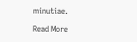minutiae.

Read More